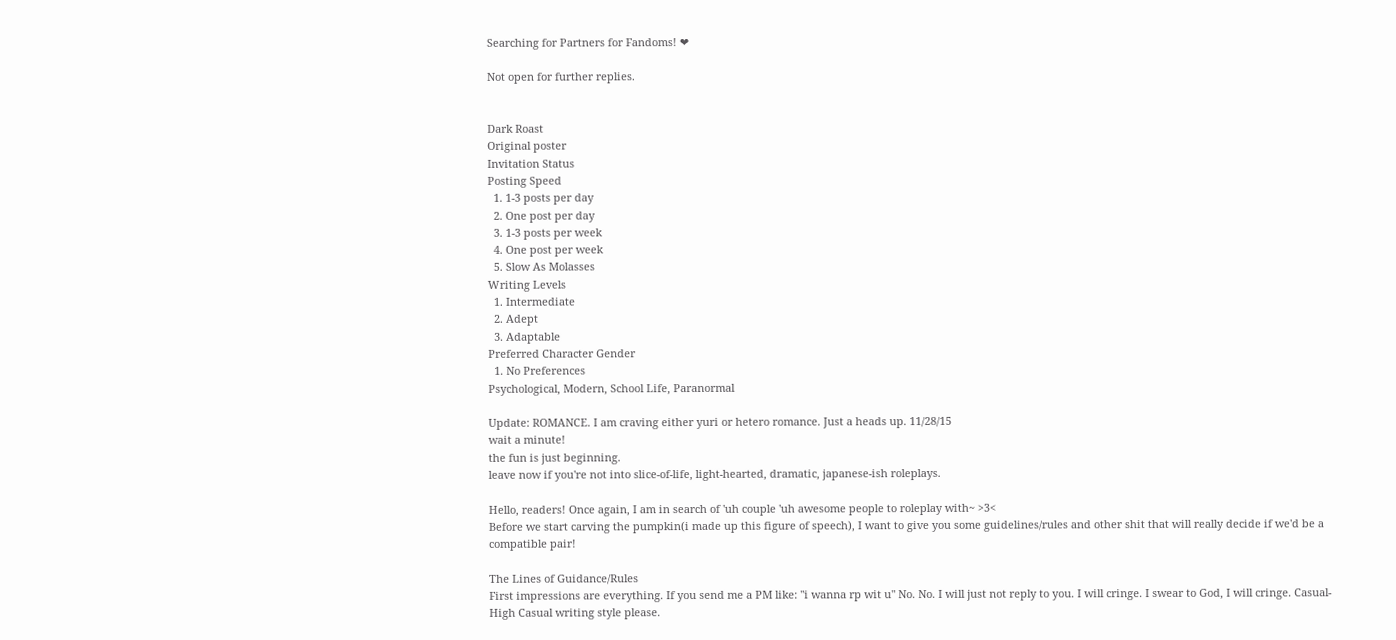Searching for Partners for Fandoms! ❤

Not open for further replies.


Dark Roast
Original poster
Invitation Status
Posting Speed
  1. 1-3 posts per day
  2. One post per day
  3. 1-3 posts per week
  4. One post per week
  5. Slow As Molasses
Writing Levels
  1. Intermediate
  2. Adept
  3. Adaptable
Preferred Character Gender
  1. No Preferences
Psychological, Modern, School Life, Paranormal

Update: ROMANCE. I am craving either yuri or hetero romance. Just a heads up. 11/28/15
wait a minute!
the fun is just beginning.
leave now if you're not into slice-of-life, light-hearted, dramatic, japanese-ish roleplays.

Hello, readers! Once again, I am in search of 'uh couple 'uh awesome people to roleplay with~ >3<
Before we start carving the pumpkin(i made up this figure of speech), I want to give you some guidelines/rules and other shit that will really decide if we'd be a compatible pair!

The Lines of Guidance/Rules
First impressions are everything. If you send me a PM like: "i wanna rp wit u" No. No. I will just not reply to you. I will cringe. I swear to God, I will cringe. Casual-High Casual writing style please.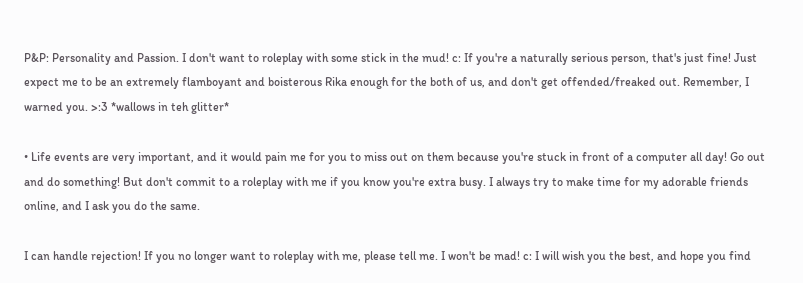P&P: Personality and Passion. I don't want to roleplay with some stick in the mud! c: If you're a naturally serious person, that's just fine! Just expect me to be an extremely flamboyant and boisterous Rika enough for the both of us, and don't get offended/freaked out. Remember, I warned you. >:3 *wallows in teh glitter*

• Life events are very important, and it would pain me for you to miss out on them because you're stuck in front of a computer all day! Go out and do something! But don't commit to a roleplay with me if you know you're extra busy. I always try to make time for my adorable friends online, and I ask you do the same.

I can handle rejection! If you no longer want to roleplay with me, please tell me. I won't be mad! c: I will wish you the best, and hope you find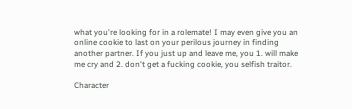what you're looking for in a rolemate! I may even give you an online cookie to last on your perilous journey in finding another partner. If you just up and leave me, you 1. will make me cry and 2. don't get a fucking cookie, you selfish traitor.

Character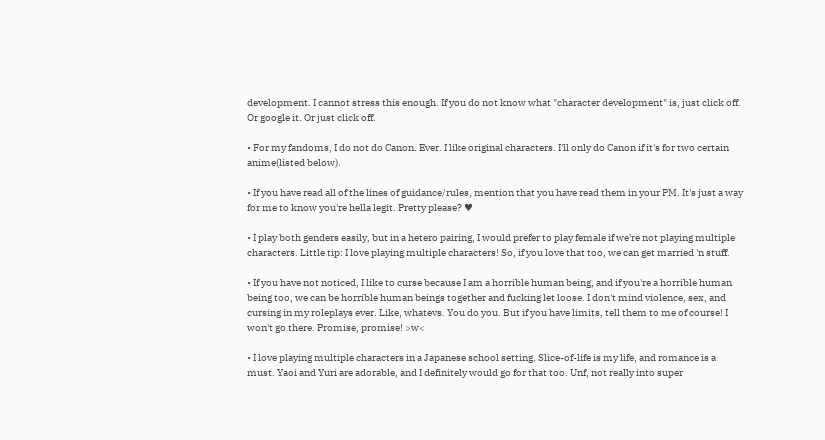development. I cannot stress this enough. If you do not know what "character development" is, just click off. Or google it. Or just click off.

• For my fandoms, I do not do Canon. Ever. I like original characters. I'll only do Canon if it's for two certain anime(listed below).

• If you have read all of the lines of guidance/rules, mention that you have read them in your PM. It's just a way for me to know you're hella legit. Pretty please? ♥

• I play both genders easily, but in a hetero pairing, I would prefer to play female if we're not playing multiple characters. Little tip: I love playing multiple characters! So, if you love that too, we can get married 'n stuff.

• If you have not noticed, I like to curse because I am a horrible human being, and if you're a horrible human being too, we can be horrible human beings together and fucking let loose. I don't mind violence, sex, and cursing in my roleplays ever. Like, whatevs. You do you. But if you have limits, tell them to me of course! I won't go there. Promise, promise! >w<

• I love playing multiple characters in a Japanese school setting. Slice-of-life is my life, and romance is a must. Yaoi and Yuri are adorable, and I definitely would go for that too. Unf, not really into super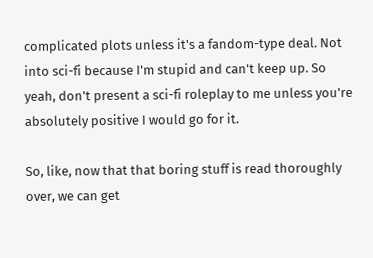complicated plots unless it's a fandom-type deal. Not into sci-fi because I'm stupid and can't keep up. So yeah, don't present a sci-fi roleplay to me unless you're absolutely positive I would go for it.

So, like, now that that boring stuff is read thoroughly over, we can get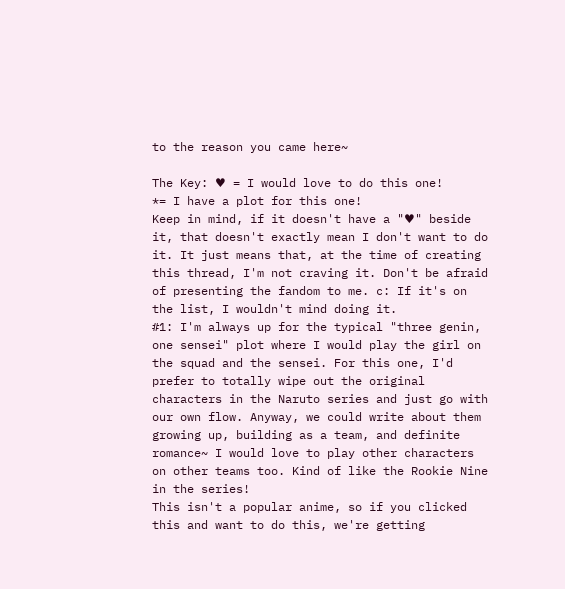to the reason you came here~

The Key: ♥ = I would love to do this one!
*= I have a plot for this one!
Keep in mind, if it doesn't have a "♥" beside it, that doesn't exactly mean I don't want to do it. It just means that, at the time of creating this thread, I'm not craving it. Don't be afraid of presenting the fandom to me. c: If it's on the list, I wouldn't mind doing it.
#1: I'm always up for the typical "three genin, one sensei" plot where I would play the girl on the squad and the sensei. For this one, I'd prefer to totally wipe out the original characters in the Naruto series and just go with our own flow. Anyway, we could write about them growing up, building as a team, and definite romance~ I would love to play other characters on other teams too. Kind of like the Rookie Nine in the series!
This isn't a popular anime, so if you clicked this and want to do this, we're getting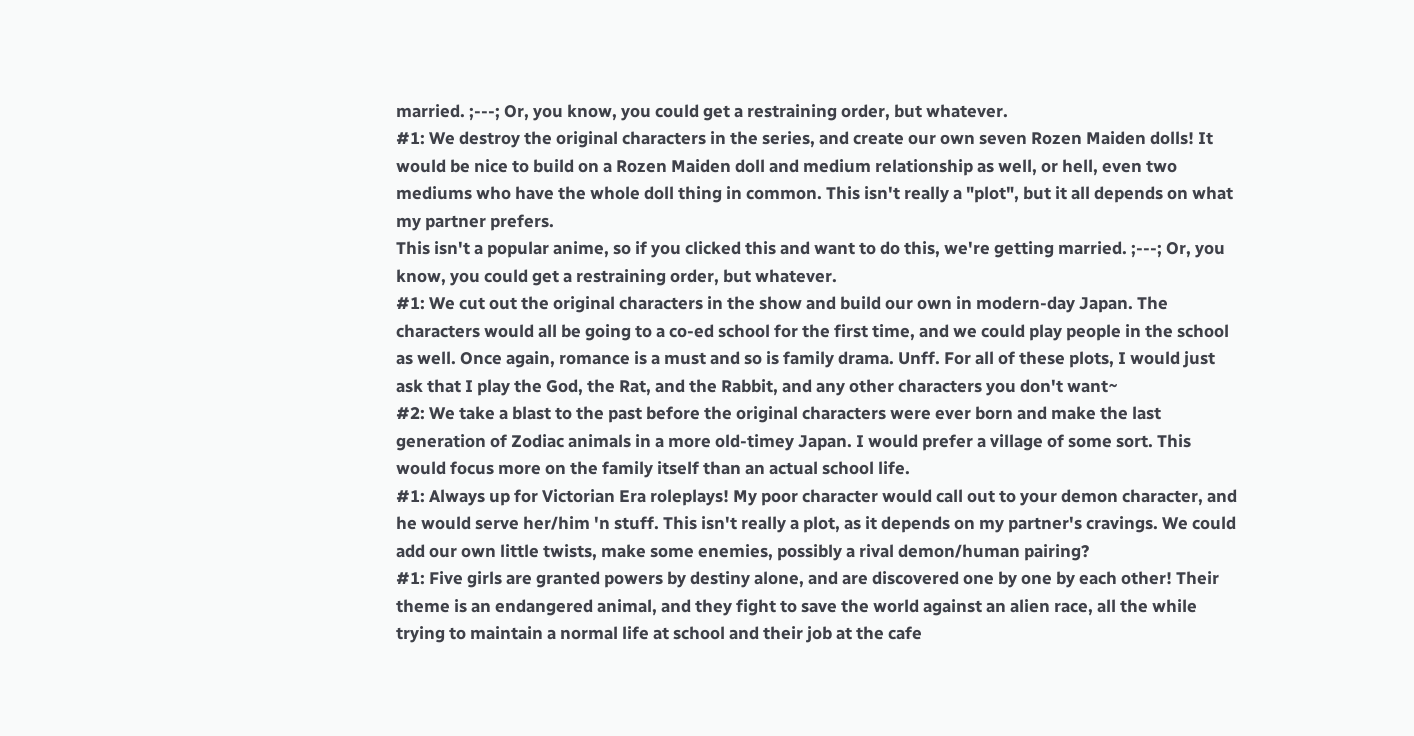married. ;---; Or, you know, you could get a restraining order, but whatever.
#1: We destroy the original characters in the series, and create our own seven Rozen Maiden dolls! It would be nice to build on a Rozen Maiden doll and medium relationship as well, or hell, even two mediums who have the whole doll thing in common. This isn't really a "plot", but it all depends on what my partner prefers.
This isn't a popular anime, so if you clicked this and want to do this, we're getting married. ;---; Or, you know, you could get a restraining order, but whatever.
#1: We cut out the original characters in the show and build our own in modern-day Japan. The characters would all be going to a co-ed school for the first time, and we could play people in the school as well. Once again, romance is a must and so is family drama. Unff. For all of these plots, I would just ask that I play the God, the Rat, and the Rabbit, and any other characters you don't want~
#2: We take a blast to the past before the original characters were ever born and make the last generation of Zodiac animals in a more old-timey Japan. I would prefer a village of some sort. This would focus more on the family itself than an actual school life.
#1: Always up for Victorian Era roleplays! My poor character would call out to your demon character, and he would serve her/him 'n stuff. This isn't really a plot, as it depends on my partner's cravings. We could add our own little twists, make some enemies, possibly a rival demon/human pairing?
#1: Five girls are granted powers by destiny alone, and are discovered one by one by each other! Their theme is an endangered animal, and they fight to save the world against an alien race, all the while trying to maintain a normal life at school and their job at the cafe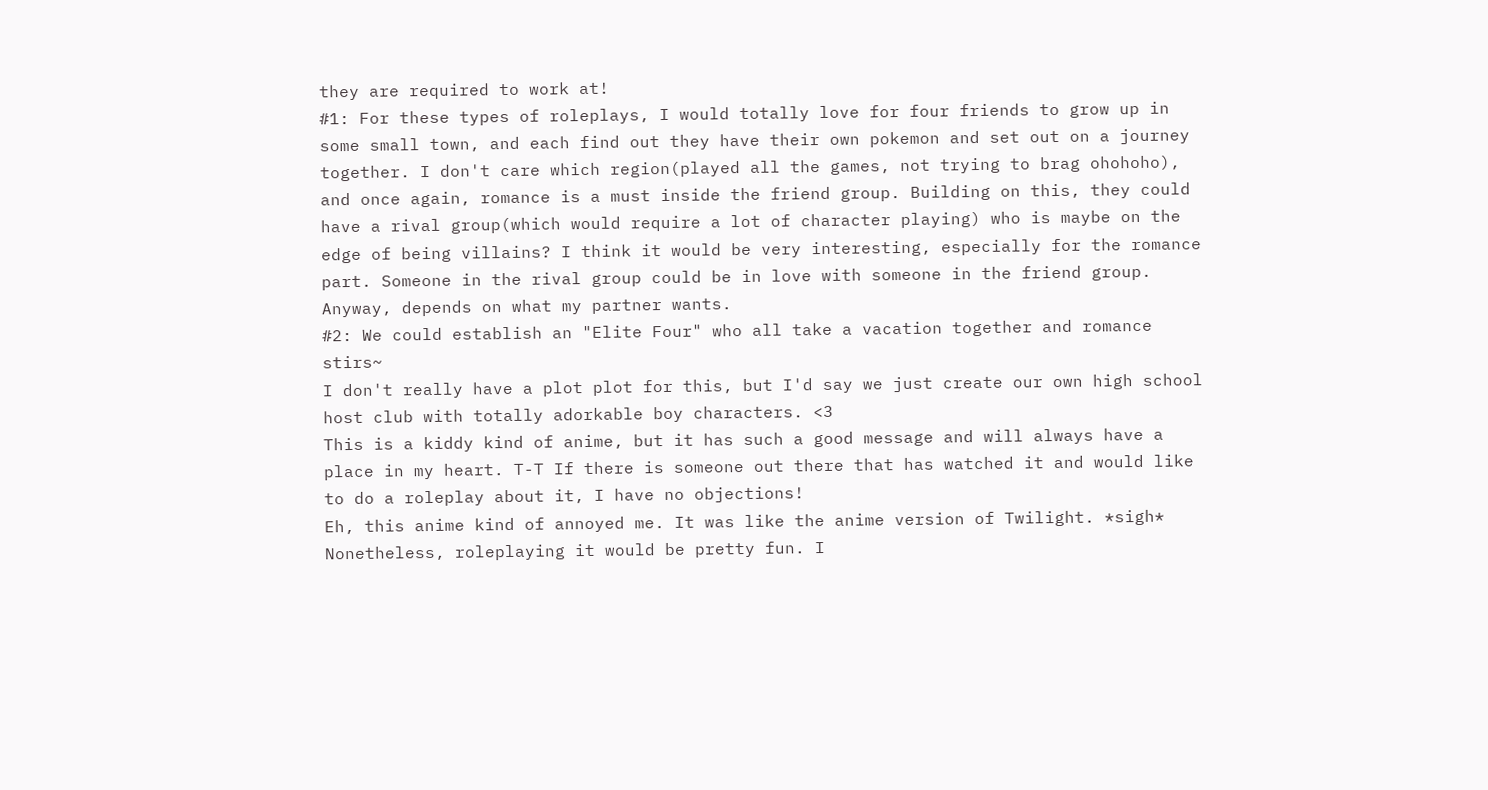they are required to work at!
#1: For these types of roleplays, I would totally love for four friends to grow up in some small town, and each find out they have their own pokemon and set out on a journey together. I don't care which region(played all the games, not trying to brag ohohoho), and once again, romance is a must inside the friend group. Building on this, they could have a rival group(which would require a lot of character playing) who is maybe on the edge of being villains? I think it would be very interesting, especially for the romance part. Someone in the rival group could be in love with someone in the friend group. Anyway, depends on what my partner wants.
#2: We could establish an "Elite Four" who all take a vacation together and romance stirs~
I don't really have a plot plot for this, but I'd say we just create our own high school host club with totally adorkable boy characters. <3
This is a kiddy kind of anime, but it has such a good message and will always have a place in my heart. T-T If there is someone out there that has watched it and would like to do a roleplay about it, I have no objections!
Eh, this anime kind of annoyed me. It was like the anime version of Twilight. *sigh* Nonetheless, roleplaying it would be pretty fun. I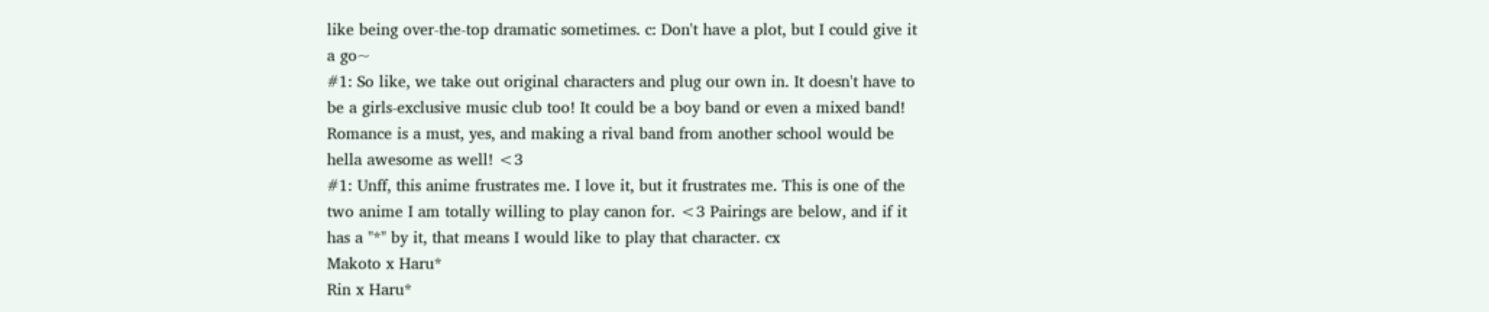like being over-the-top dramatic sometimes. c: Don't have a plot, but I could give it a go~
#1: So like, we take out original characters and plug our own in. It doesn't have to be a girls-exclusive music club too! It could be a boy band or even a mixed band! Romance is a must, yes, and making a rival band from another school would be hella awesome as well! <3
#1: Unff, this anime frustrates me. I love it, but it frustrates me. This is one of the two anime I am totally willing to play canon for. <3 Pairings are below, and if it has a "*" by it, that means I would like to play that character. cx
Makoto x Haru*
Rin x Haru*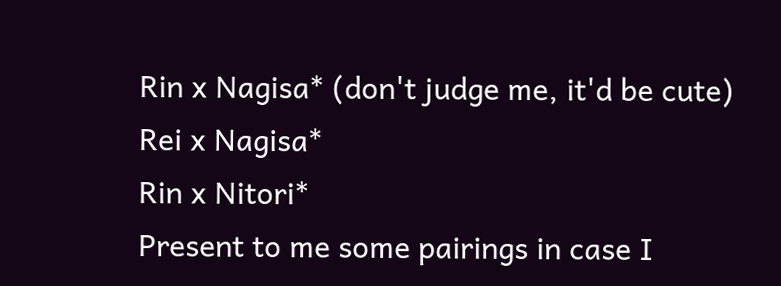Rin x Nagisa* (don't judge me, it'd be cute)
Rei x Nagisa*
Rin x Nitori*
Present to me some pairings in case I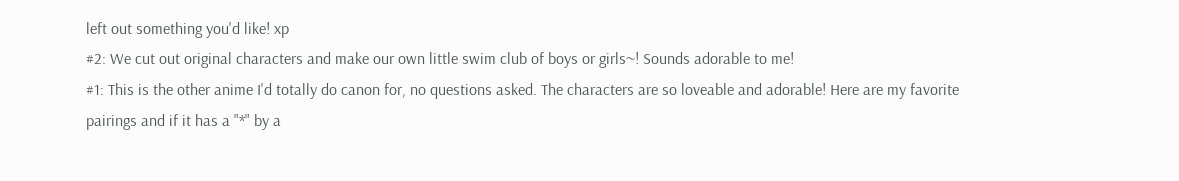left out something you'd like! xp
#2: We cut out original characters and make our own little swim club of boys or girls~! Sounds adorable to me!
#1: This is the other anime I'd totally do canon for, no questions asked. The characters are so loveable and adorable! Here are my favorite pairings and if it has a "*" by a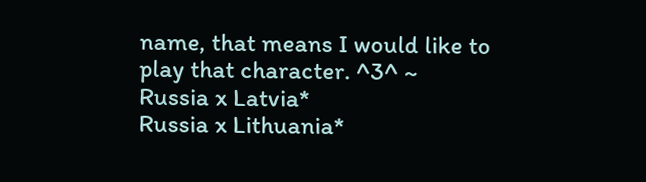name, that means I would like to play that character. ^3^ ~
Russia x Latvia*
Russia x Lithuania*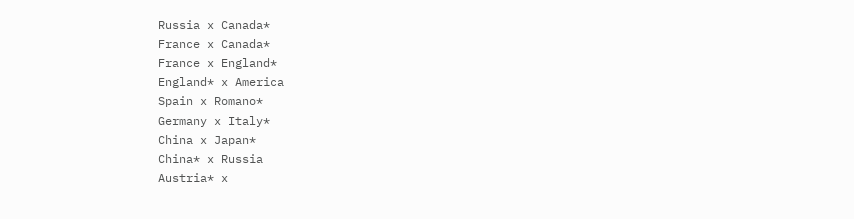Russia x Canada*
France x Canada*
France x England*
England* x America
Spain x Romano*
Germany x Italy*
China x Japan*
China* x Russia
Austria* x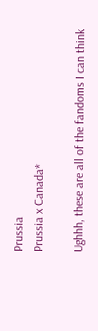Prussia
Prussia x Canada*

Ughhh, these are all of the fandoms I can think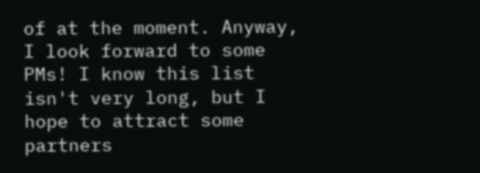of at the moment. Anyway, I look forward to some PMs! I know this list isn't very long, but I hope to attract some partners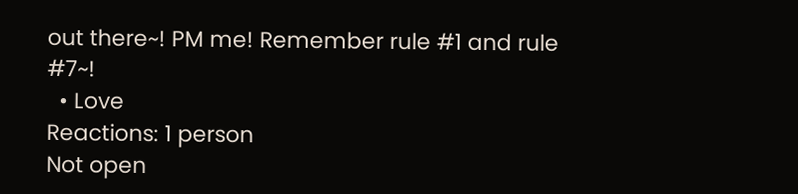out there~! PM me! Remember rule #1 and rule #7~!
  • Love
Reactions: 1 person
Not open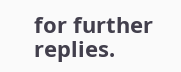for further replies.